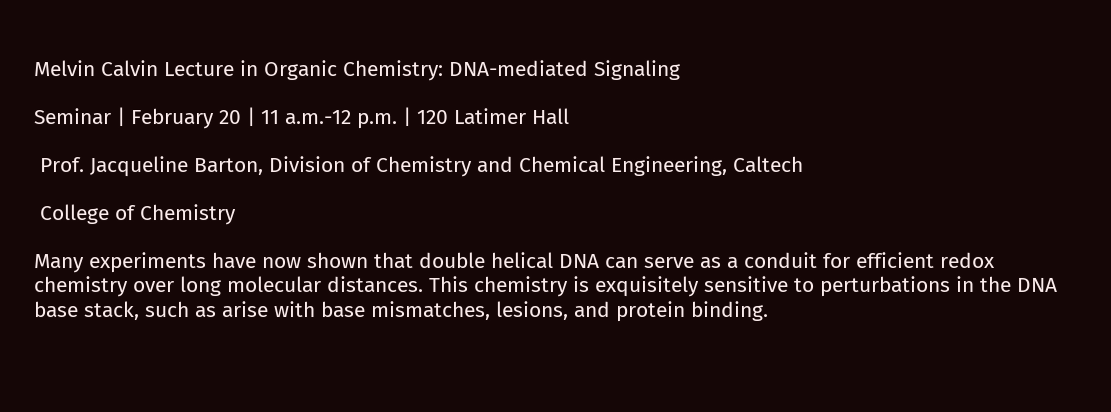Melvin Calvin Lecture in Organic Chemistry: DNA-mediated Signaling

Seminar | February 20 | 11 a.m.-12 p.m. | 120 Latimer Hall

 Prof. Jacqueline Barton, Division of Chemistry and Chemical Engineering, Caltech

 College of Chemistry

Many experiments have now shown that double helical DNA can serve as a conduit for efficient redox chemistry over long molecular distances. This chemistry is exquisitely sensitive to perturbations in the DNA base stack, such as arise with base mismatches, lesions, and protein binding.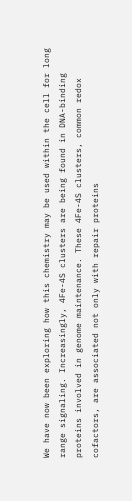We have now been exploring how this chemistry may be used within the cell for long range signaling. Increasingly, 4Fe-4S clusters are being found in DNA-binding proteins involved in genome maintenance. These 4Fe-4S clusters, common redox cofactors, are associated not only with repair proteins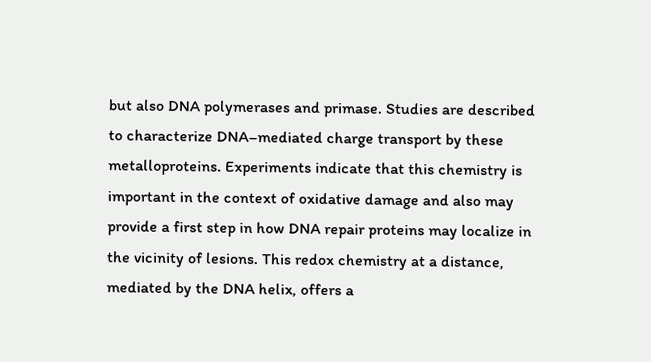but also DNA polymerases and primase. Studies are described to characterize DNA–mediated charge transport by these metalloproteins. Experiments indicate that this chemistry is important in the context of oxidative damage and also may provide a first step in how DNA repair proteins may localize in the vicinity of lesions. This redox chemistry at a distance, mediated by the DNA helix, offers a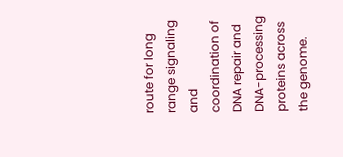route for long range signaling and coordination of DNA repair and DNA-processing proteins across the genome.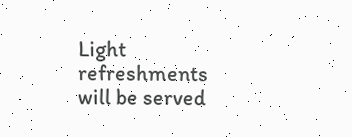Light refreshments will be served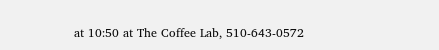at 10:50 at The Coffee Lab, 510-643-0572